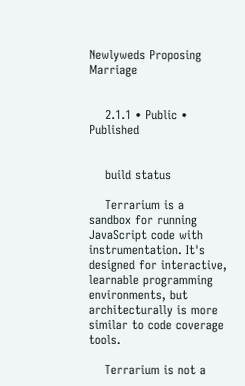Newlyweds Proposing Marriage


    2.1.1 • Public • Published


    build status

    Terrarium is a sandbox for running JavaScript code with instrumentation. It's designed for interactive, learnable programming environments, but architecturally is more similar to code coverage tools.

    Terrarium is not a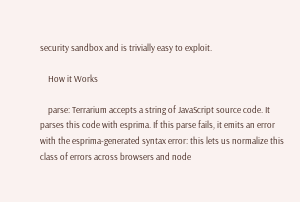security sandbox and is trivially easy to exploit.

    How it Works

    parse: Terrarium accepts a string of JavaScript source code. It parses this code with esprima. If this parse fails, it emits an error with the esprima-generated syntax error: this lets us normalize this class of errors across browsers and node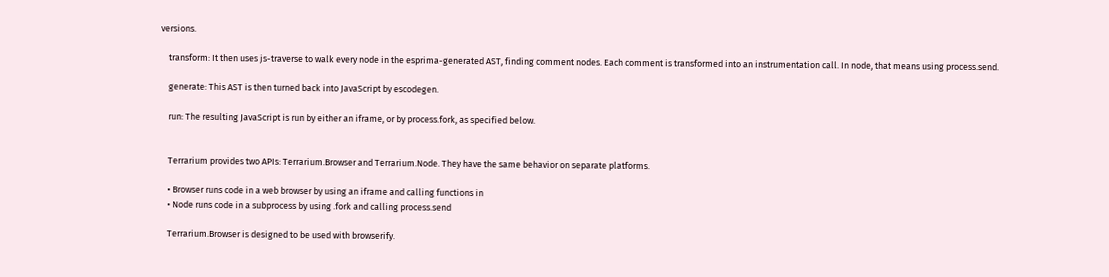versions.

    transform: It then uses js-traverse to walk every node in the esprima-generated AST, finding comment nodes. Each comment is transformed into an instrumentation call. In node, that means using process.send.

    generate: This AST is then turned back into JavaScript by escodegen.

    run: The resulting JavaScript is run by either an iframe, or by process.fork, as specified below.


    Terrarium provides two APIs: Terrarium.Browser and Terrarium.Node. They have the same behavior on separate platforms.

    • Browser runs code in a web browser by using an iframe and calling functions in
    • Node runs code in a subprocess by using .fork and calling process.send

    Terrarium.Browser is designed to be used with browserify.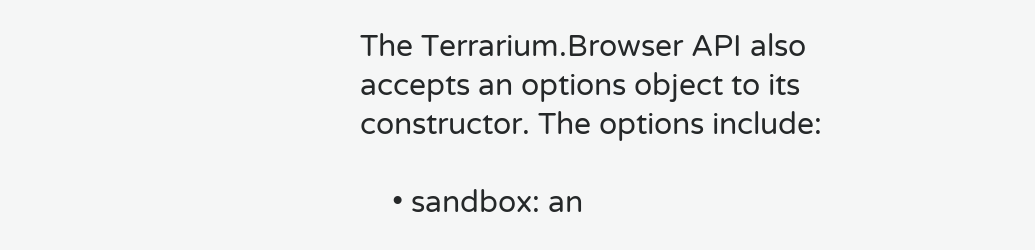The Terrarium.Browser API also accepts an options object to its constructor. The options include:

    • sandbox: an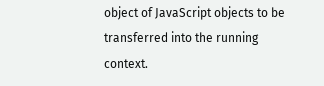object of JavaScript objects to be transferred into the running context.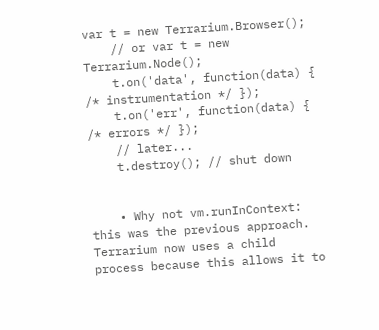var t = new Terrarium.Browser();
    // or var t = new Terrarium.Node();
    t.on('data', function(data) { /* instrumentation */ });
    t.on('err', function(data) { /* errors */ });
    // later...
    t.destroy(); // shut down


    • Why not vm.runInContext: this was the previous approach. Terrarium now uses a child process because this allows it to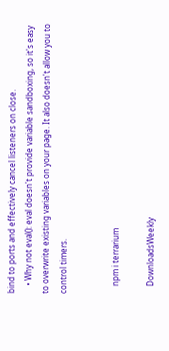bind to ports and effectively cancel listeners on close.
    • Why not eval(): eval doesn't provide variable sandboxing, so it's easy to overwrite existing variables on your page. It also doesn't allow you to control timers.


    npm i terrarium

    DownloadsWeekly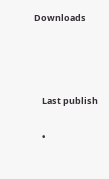Downloads






    Last publish


    •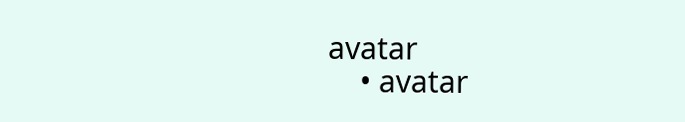avatar
    • avatar